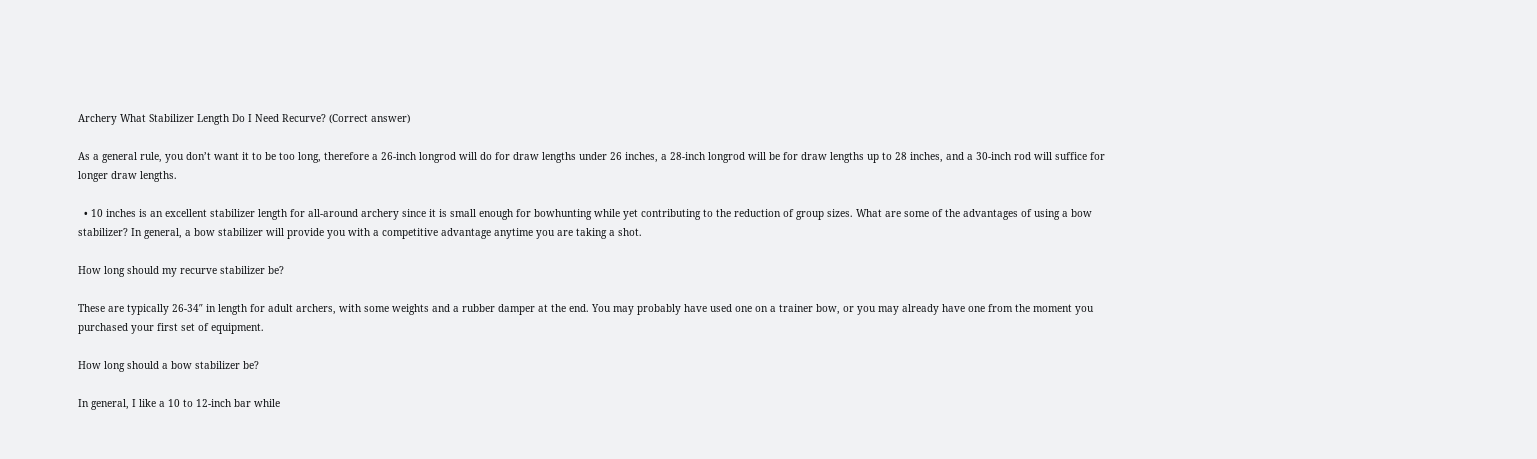Archery What Stabilizer Length Do I Need Recurve? (Correct answer)

As a general rule, you don’t want it to be too long, therefore a 26-inch longrod will do for draw lengths under 26 inches, a 28-inch longrod will be for draw lengths up to 28 inches, and a 30-inch rod will suffice for longer draw lengths.

  • 10 inches is an excellent stabilizer length for all-around archery since it is small enough for bowhunting while yet contributing to the reduction of group sizes. What are some of the advantages of using a bow stabilizer? In general, a bow stabilizer will provide you with a competitive advantage anytime you are taking a shot.

How long should my recurve stabilizer be?

These are typically 26-34″ in length for adult archers, with some weights and a rubber damper at the end. You may probably have used one on a trainer bow, or you may already have one from the moment you purchased your first set of equipment.

How long should a bow stabilizer be?

In general, I like a 10 to 12-inch bar while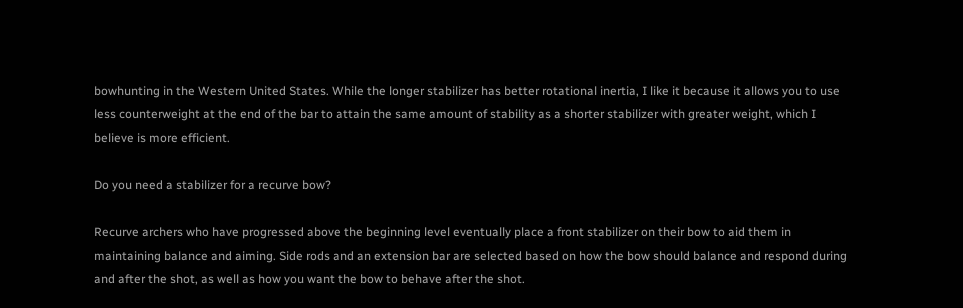bowhunting in the Western United States. While the longer stabilizer has better rotational inertia, I like it because it allows you to use less counterweight at the end of the bar to attain the same amount of stability as a shorter stabilizer with greater weight, which I believe is more efficient.

Do you need a stabilizer for a recurve bow?

Recurve archers who have progressed above the beginning level eventually place a front stabilizer on their bow to aid them in maintaining balance and aiming. Side rods and an extension bar are selected based on how the bow should balance and respond during and after the shot, as well as how you want the bow to behave after the shot.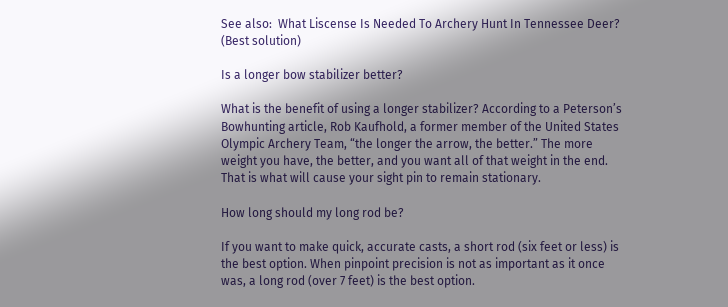See also:  What Liscense Is Needed To Archery Hunt In Tennessee Deer? (Best solution)

Is a longer bow stabilizer better?

What is the benefit of using a longer stabilizer? According to a Peterson’s Bowhunting article, Rob Kaufhold, a former member of the United States Olympic Archery Team, “the longer the arrow, the better.” The more weight you have, the better, and you want all of that weight in the end. That is what will cause your sight pin to remain stationary.

How long should my long rod be?

If you want to make quick, accurate casts, a short rod (six feet or less) is the best option. When pinpoint precision is not as important as it once was, a long rod (over 7 feet) is the best option.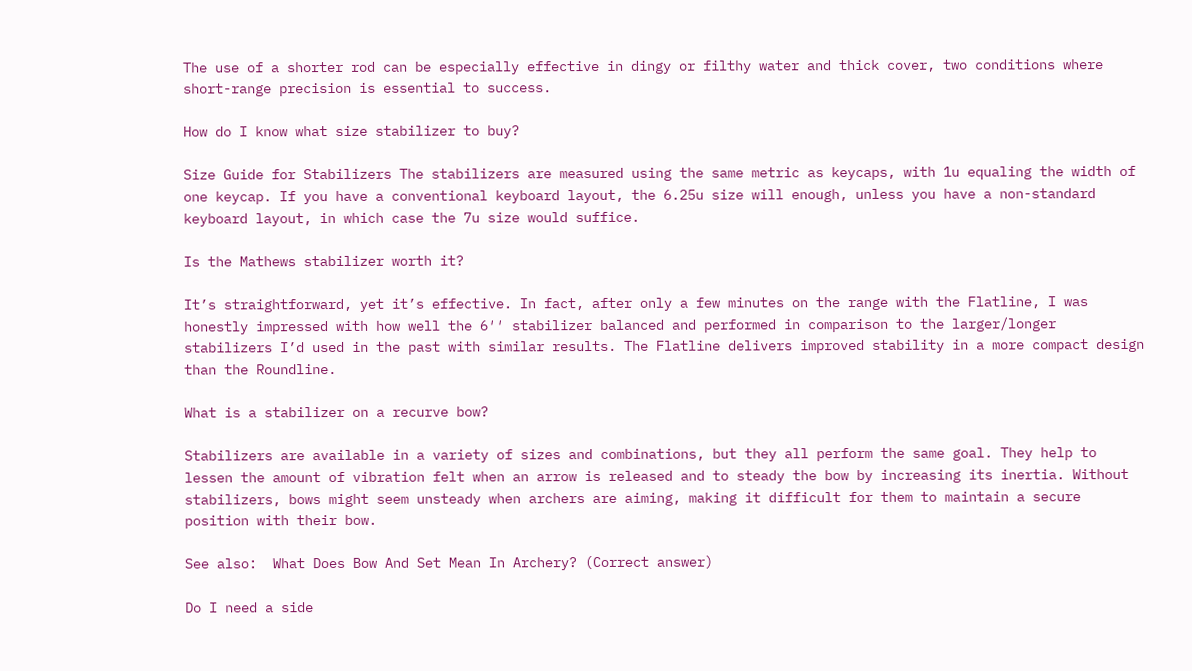The use of a shorter rod can be especially effective in dingy or filthy water and thick cover, two conditions where short-range precision is essential to success.

How do I know what size stabilizer to buy?

Size Guide for Stabilizers The stabilizers are measured using the same metric as keycaps, with 1u equaling the width of one keycap. If you have a conventional keyboard layout, the 6.25u size will enough, unless you have a non-standard keyboard layout, in which case the 7u size would suffice.

Is the Mathews stabilizer worth it?

It’s straightforward, yet it’s effective. In fact, after only a few minutes on the range with the Flatline, I was honestly impressed with how well the 6′′ stabilizer balanced and performed in comparison to the larger/longer stabilizers I’d used in the past with similar results. The Flatline delivers improved stability in a more compact design than the Roundline.

What is a stabilizer on a recurve bow?

Stabilizers are available in a variety of sizes and combinations, but they all perform the same goal. They help to lessen the amount of vibration felt when an arrow is released and to steady the bow by increasing its inertia. Without stabilizers, bows might seem unsteady when archers are aiming, making it difficult for them to maintain a secure position with their bow.

See also:  What Does Bow And Set Mean In Archery? (Correct answer)

Do I need a side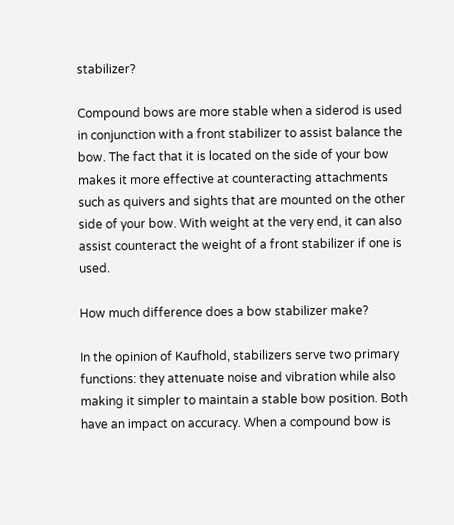stabilizer?

Compound bows are more stable when a siderod is used in conjunction with a front stabilizer to assist balance the bow. The fact that it is located on the side of your bow makes it more effective at counteracting attachments such as quivers and sights that are mounted on the other side of your bow. With weight at the very end, it can also assist counteract the weight of a front stabilizer if one is used.

How much difference does a bow stabilizer make?

In the opinion of Kaufhold, stabilizers serve two primary functions: they attenuate noise and vibration while also making it simpler to maintain a stable bow position. Both have an impact on accuracy. When a compound bow is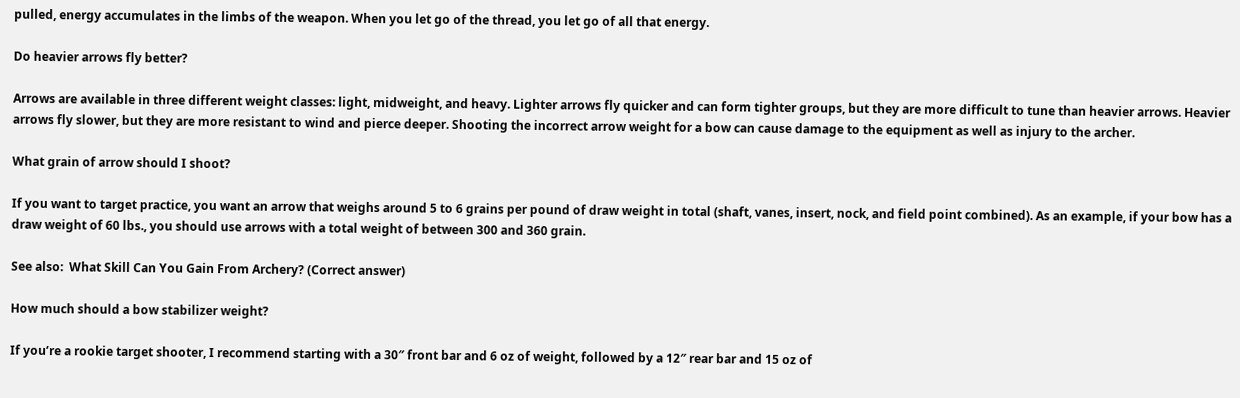pulled, energy accumulates in the limbs of the weapon. When you let go of the thread, you let go of all that energy.

Do heavier arrows fly better?

Arrows are available in three different weight classes: light, midweight, and heavy. Lighter arrows fly quicker and can form tighter groups, but they are more difficult to tune than heavier arrows. Heavier arrows fly slower, but they are more resistant to wind and pierce deeper. Shooting the incorrect arrow weight for a bow can cause damage to the equipment as well as injury to the archer.

What grain of arrow should I shoot?

If you want to target practice, you want an arrow that weighs around 5 to 6 grains per pound of draw weight in total (shaft, vanes, insert, nock, and field point combined). As an example, if your bow has a draw weight of 60 lbs., you should use arrows with a total weight of between 300 and 360 grain.

See also:  What Skill Can You Gain From Archery? (Correct answer)

How much should a bow stabilizer weight?

If you’re a rookie target shooter, I recommend starting with a 30″ front bar and 6 oz of weight, followed by a 12″ rear bar and 15 oz of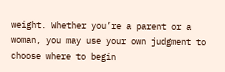weight. Whether you’re a parent or a woman, you may use your own judgment to choose where to begin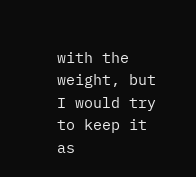with the weight, but I would try to keep it as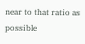near to that ratio as possible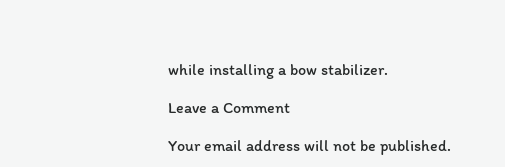while installing a bow stabilizer.

Leave a Comment

Your email address will not be published.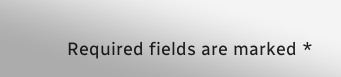Required fields are marked *